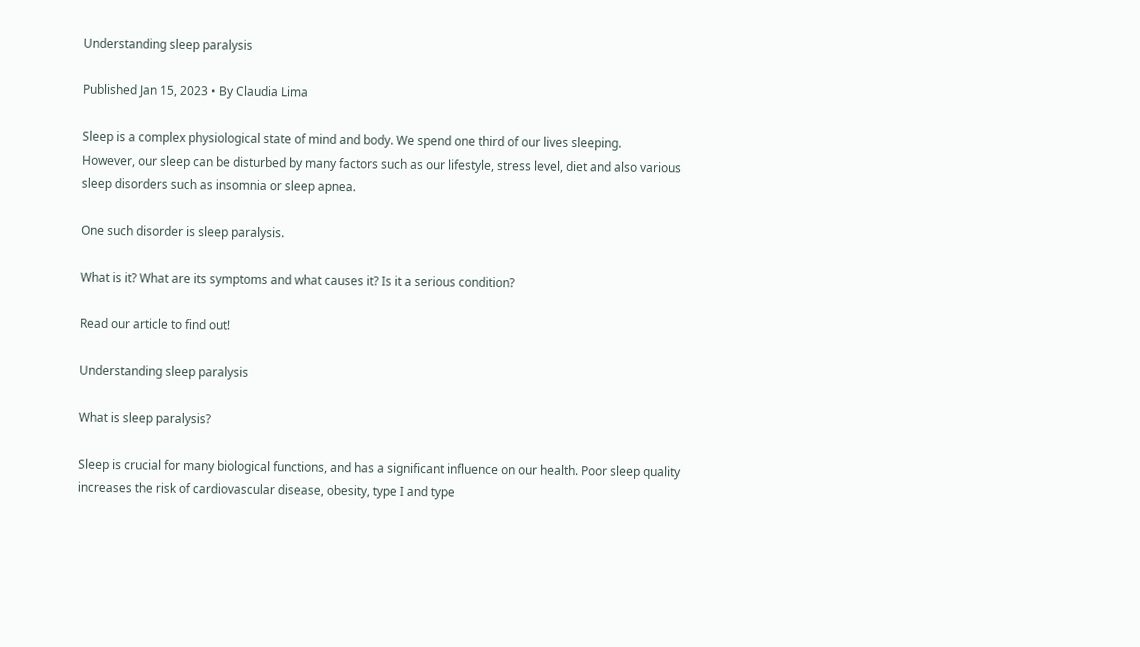Understanding sleep paralysis

Published Jan 15, 2023 • By Claudia Lima

Sleep is a complex physiological state of mind and body. We spend one third of our lives sleeping.
However, our sleep can be disturbed by many factors such as our lifestyle, stress level, diet and also various sleep disorders such as insomnia or sleep apnea.

One such disorder is sleep paralysis.

What is it? What are its symptoms and what causes it? Is it a serious condition?

Read our article to find out!

Understanding sleep paralysis

What is sleep paralysis?

Sleep is crucial for many biological functions, and has a significant influence on our health. Poor sleep quality increases the risk of cardiovascular disease, obesity, type I and type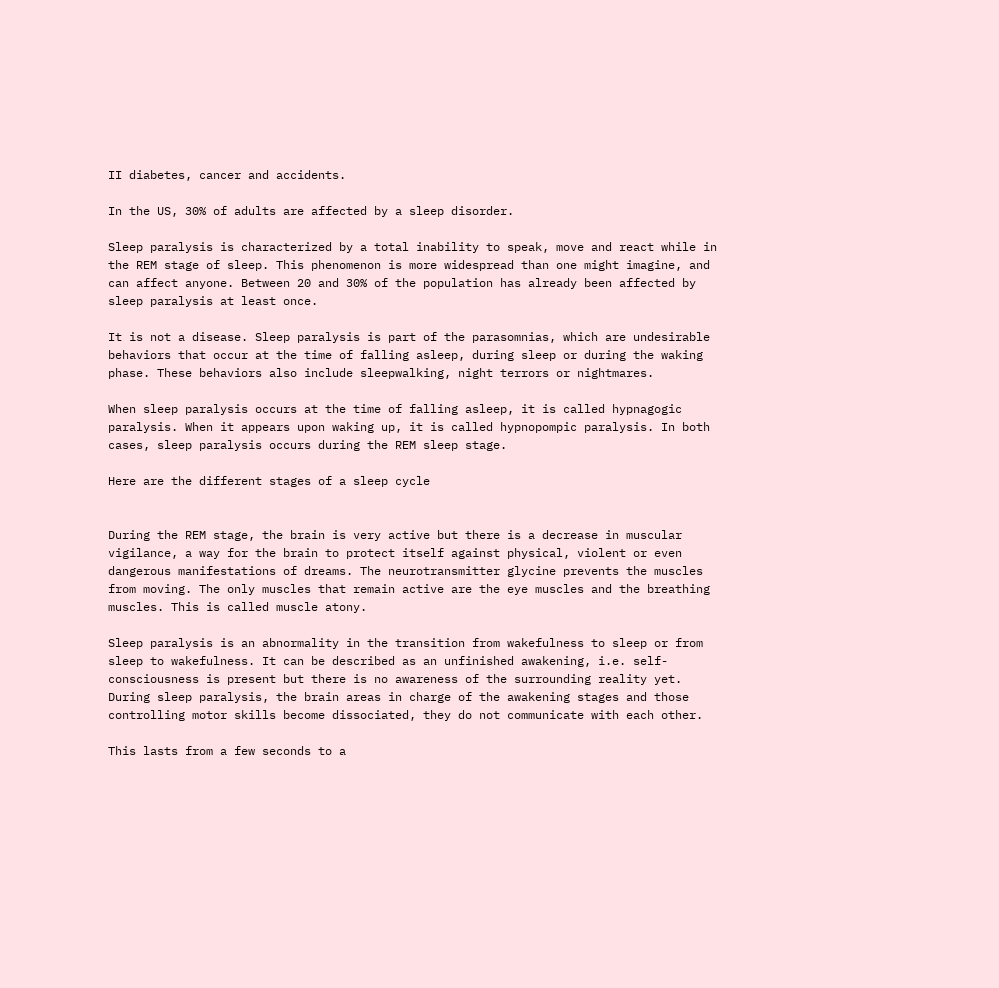II diabetes, cancer and accidents.

In the US, 30% of adults are affected by a sleep disorder.

Sleep paralysis is characterized by a total inability to speak, move and react while in the REM stage of sleep. This phenomenon is more widespread than one might imagine, and can affect anyone. Between 20 and 30% of the population has already been affected by sleep paralysis at least once.

It is not a disease. Sleep paralysis is part of the parasomnias, which are undesirable behaviors that occur at the time of falling asleep, during sleep or during the waking phase. These behaviors also include sleepwalking, night terrors or nightmares.

When sleep paralysis occurs at the time of falling asleep, it is called hypnagogic paralysis. When it appears upon waking up, it is called hypnopompic paralysis. In both cases, sleep paralysis occurs during the REM sleep stage.

Here are the different stages of a sleep cycle


During the REM stage, the brain is very active but there is a decrease in muscular vigilance, a way for the brain to protect itself against physical, violent or even dangerous manifestations of dreams. The neurotransmitter glycine prevents the muscles from moving. The only muscles that remain active are the eye muscles and the breathing muscles. This is called muscle atony.

Sleep paralysis is an abnormality in the transition from wakefulness to sleep or from sleep to wakefulness. It can be described as an unfinished awakening, i.e. self-consciousness is present but there is no awareness of the surrounding reality yet. During sleep paralysis, the brain areas in charge of the awakening stages and those controlling motor skills become dissociated, they do not communicate with each other.

This lasts from a few seconds to a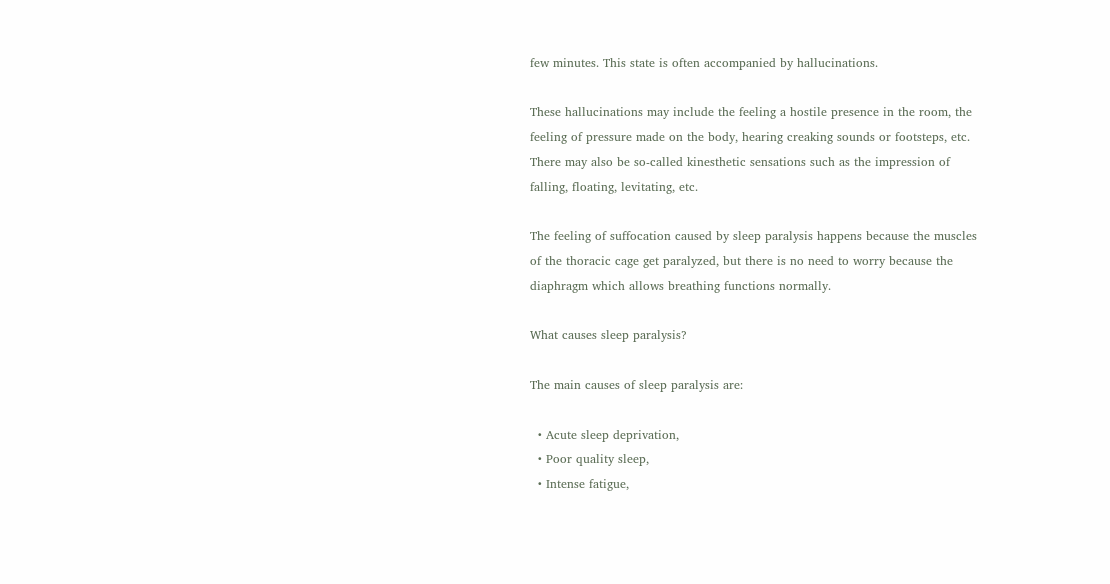few minutes. This state is often accompanied by hallucinations.

These hallucinations may include the feeling a hostile presence in the room, the feeling of pressure made on the body, hearing creaking sounds or footsteps, etc. There may also be so-called kinesthetic sensations such as the impression of falling, floating, levitating, etc.

The feeling of suffocation caused by sleep paralysis happens because the muscles of the thoracic cage get paralyzed, but there is no need to worry because the diaphragm which allows breathing functions normally.

What causes sleep paralysis?

The main causes of sleep paralysis are:

  • Acute sleep deprivation,
  • Poor quality sleep,
  • Intense fatigue,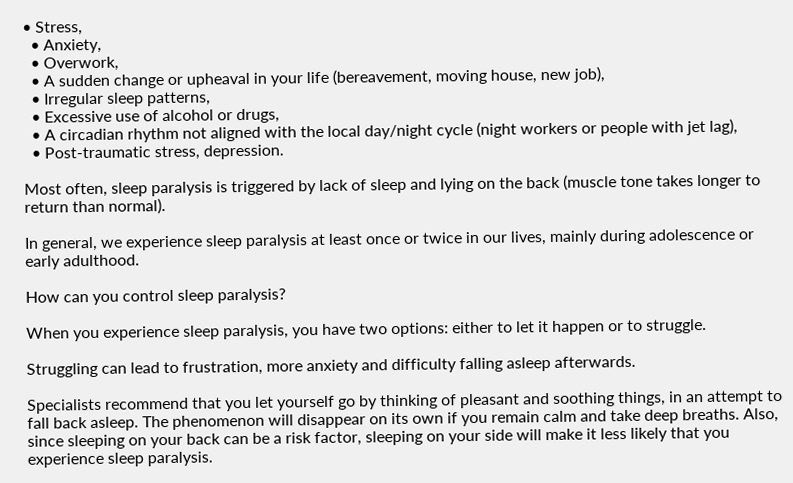• Stress,
  • Anxiety,
  • Overwork,
  • A sudden change or upheaval in your life (bereavement, moving house, new job),
  • Irregular sleep patterns,
  • Excessive use of alcohol or drugs,
  • A circadian rhythm not aligned with the local day/night cycle (night workers or people with jet lag),
  • Post-traumatic stress, depression.

Most often, sleep paralysis is triggered by lack of sleep and lying on the back (muscle tone takes longer to return than normal).

In general, we experience sleep paralysis at least once or twice in our lives, mainly during adolescence or early adulthood.

How can you control sleep paralysis?

When you experience sleep paralysis, you have two options: either to let it happen or to struggle.

Struggling can lead to frustration, more anxiety and difficulty falling asleep afterwards.

Specialists recommend that you let yourself go by thinking of pleasant and soothing things, in an attempt to fall back asleep. The phenomenon will disappear on its own if you remain calm and take deep breaths. Also, since sleeping on your back can be a risk factor, sleeping on your side will make it less likely that you experience sleep paralysis.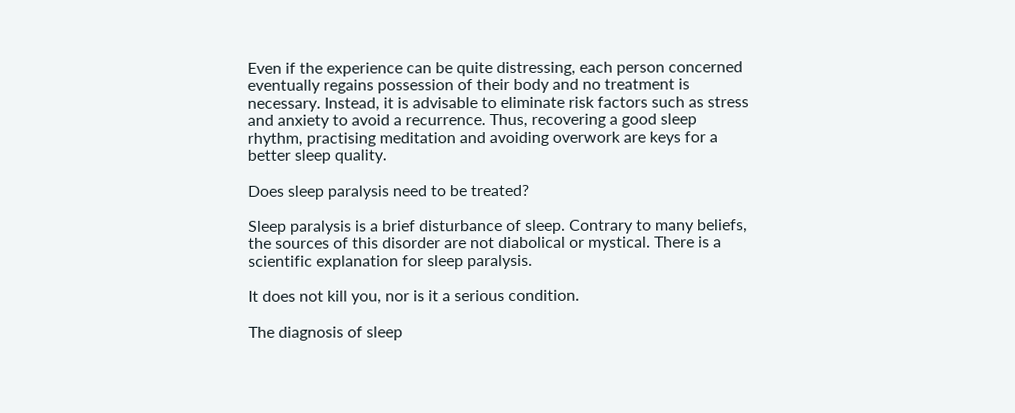Even if the experience can be quite distressing, each person concerned eventually regains possession of their body and no treatment is necessary. Instead, it is advisable to eliminate risk factors such as stress and anxiety to avoid a recurrence. Thus, recovering a good sleep rhythm, practising meditation and avoiding overwork are keys for a better sleep quality.

Does sleep paralysis need to be treated?

Sleep paralysis is a brief disturbance of sleep. Contrary to many beliefs, the sources of this disorder are not diabolical or mystical. There is a scientific explanation for sleep paralysis.

It does not kill you, nor is it a serious condition.

The diagnosis of sleep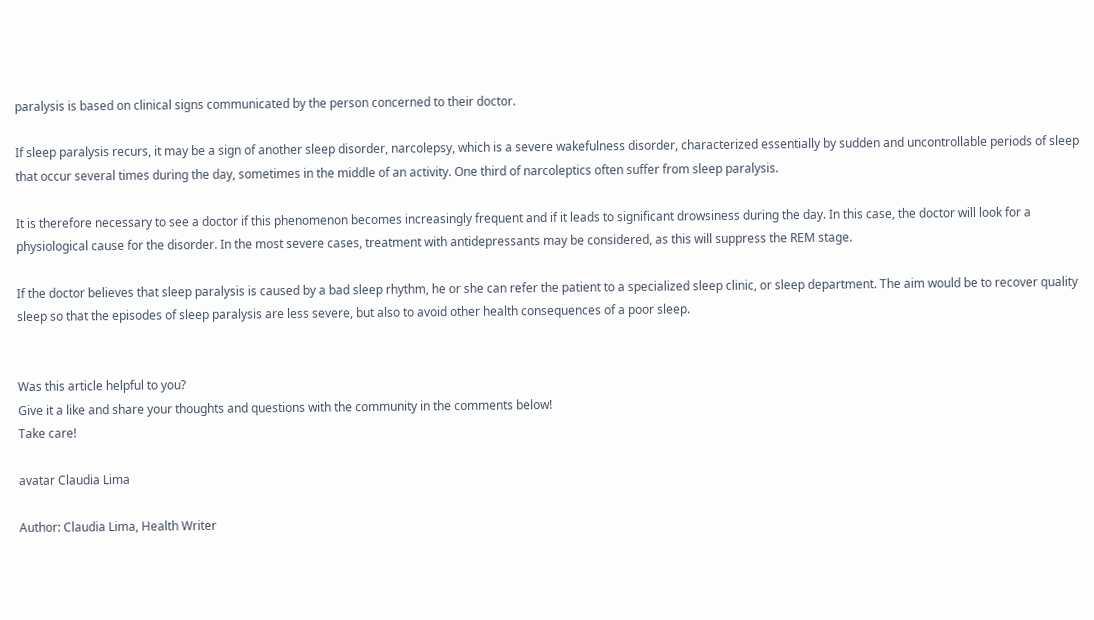paralysis is based on clinical signs communicated by the person concerned to their doctor.

If sleep paralysis recurs, it may be a sign of another sleep disorder, narcolepsy, which is a severe wakefulness disorder, characterized essentially by sudden and uncontrollable periods of sleep that occur several times during the day, sometimes in the middle of an activity. One third of narcoleptics often suffer from sleep paralysis.

It is therefore necessary to see a doctor if this phenomenon becomes increasingly frequent and if it leads to significant drowsiness during the day. In this case, the doctor will look for a physiological cause for the disorder. In the most severe cases, treatment with antidepressants may be considered, as this will suppress the REM stage.

If the doctor believes that sleep paralysis is caused by a bad sleep rhythm, he or she can refer the patient to a specialized sleep clinic, or sleep department. The aim would be to recover quality sleep so that the episodes of sleep paralysis are less severe, but also to avoid other health consequences of a poor sleep.


Was this article helpful to you?
Give it a like and share your thoughts and questions with the community in the comments below!
Take care!

avatar Claudia Lima

Author: Claudia Lima, Health Writer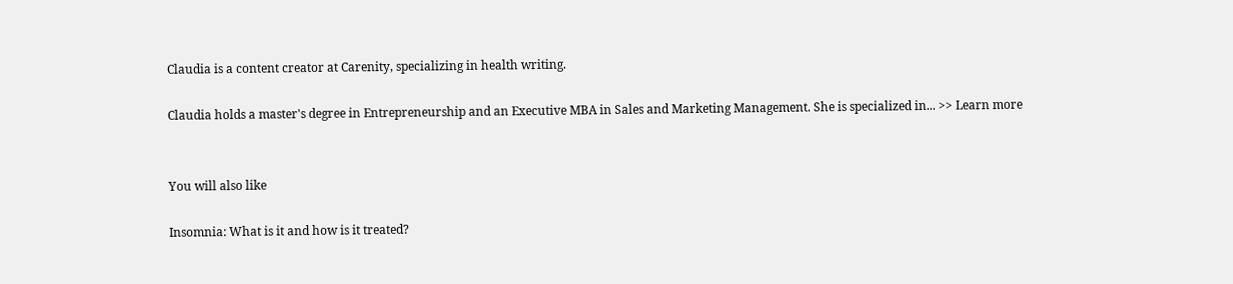Claudia is a content creator at Carenity, specializing in health writing.

Claudia holds a master's degree in Entrepreneurship and an Executive MBA in Sales and Marketing Management. She is specialized in... >> Learn more


You will also like

Insomnia: What is it and how is it treated?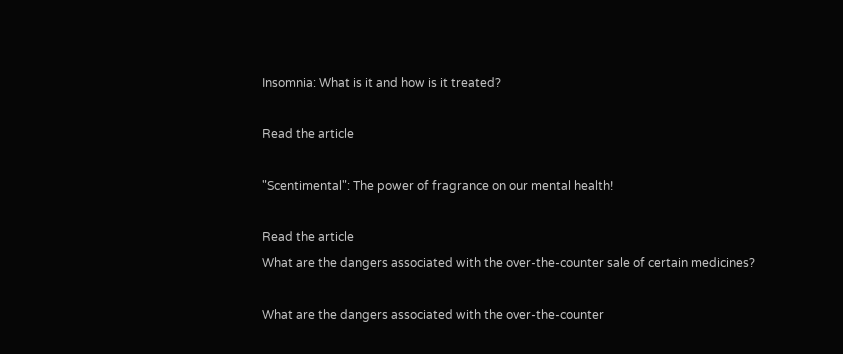Insomnia: What is it and how is it treated?

Read the article

"Scentimental": The power of fragrance on our mental health!

Read the article
What are the dangers associated with the over-the-counter sale of certain medicines?

What are the dangers associated with the over-the-counter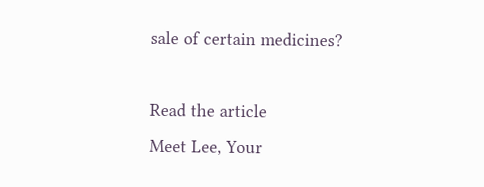sale of certain medicines?

Read the article
Meet Lee, Your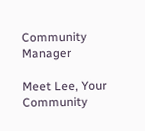Community Manager

Meet Lee, Your Community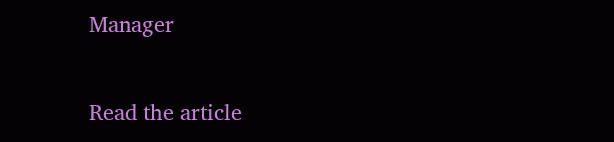Manager

Read the article